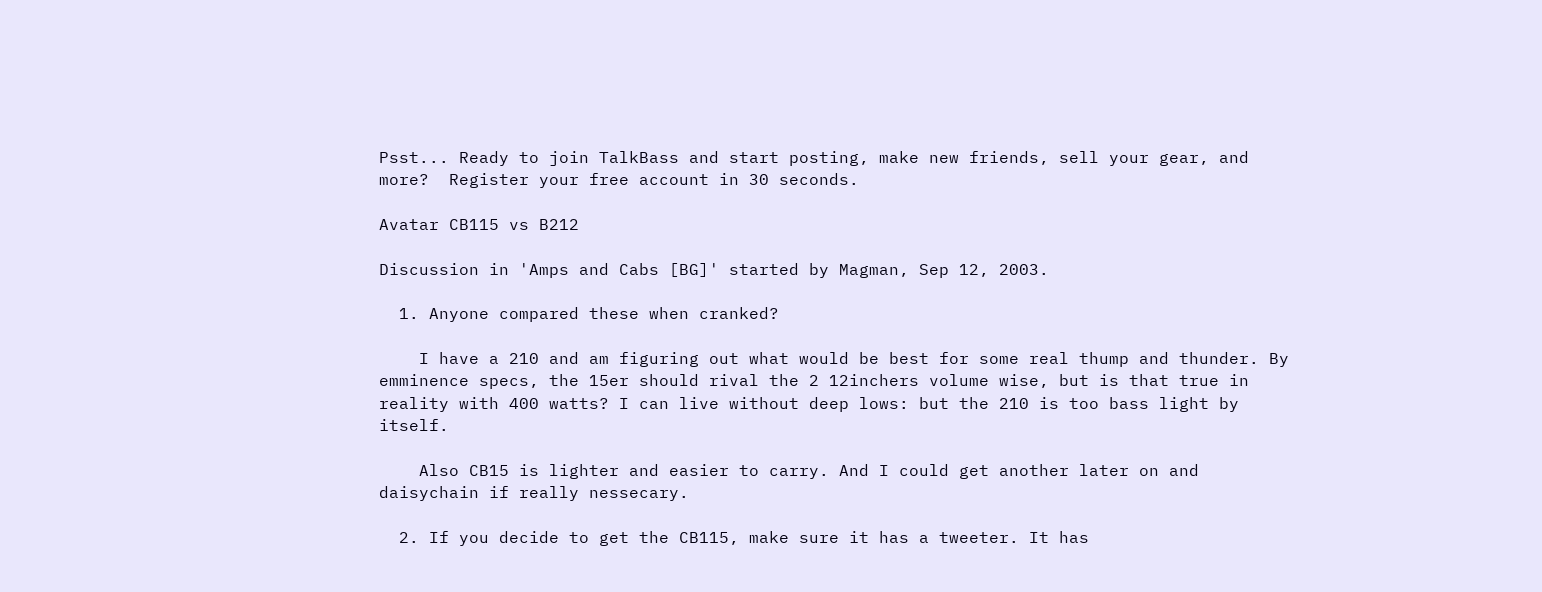Psst... Ready to join TalkBass and start posting, make new friends, sell your gear, and more?  Register your free account in 30 seconds.

Avatar CB115 vs B212

Discussion in 'Amps and Cabs [BG]' started by Magman, Sep 12, 2003.

  1. Anyone compared these when cranked?

    I have a 210 and am figuring out what would be best for some real thump and thunder. By emminence specs, the 15er should rival the 2 12inchers volume wise, but is that true in reality with 400 watts? I can live without deep lows: but the 210 is too bass light by itself.

    Also CB15 is lighter and easier to carry. And I could get another later on and daisychain if really nessecary.

  2. If you decide to get the CB115, make sure it has a tweeter. It has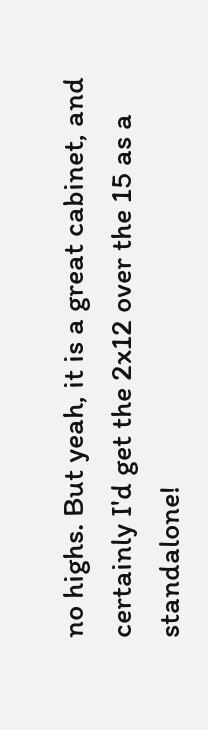no highs. But yeah, it is a great cabinet, and certainly I'd get the 2x12 over the 15 as a standalone!